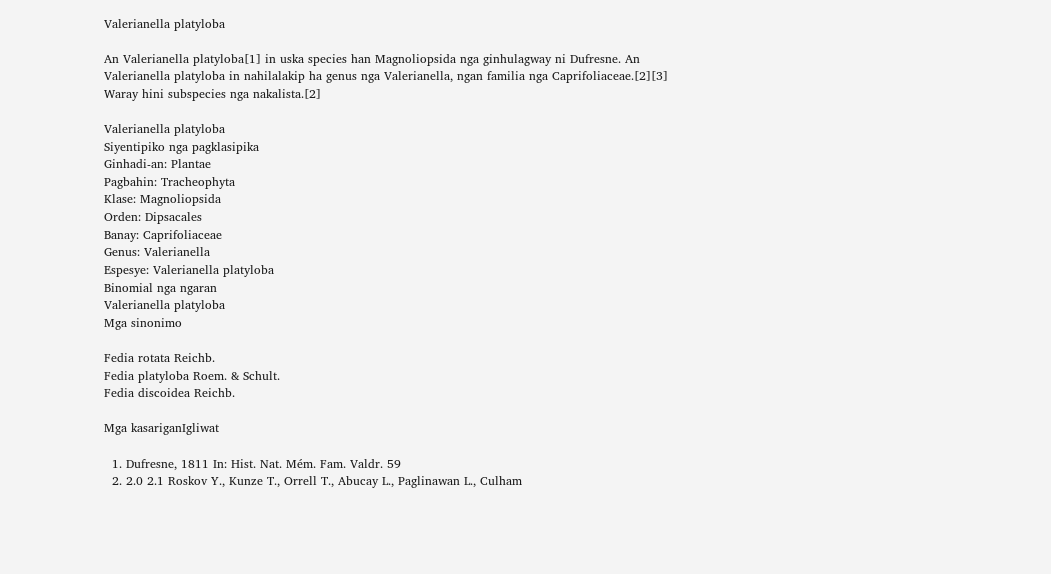Valerianella platyloba

An Valerianella platyloba[1] in uska species han Magnoliopsida nga ginhulagway ni Dufresne. An Valerianella platyloba in nahilalakip ha genus nga Valerianella, ngan familia nga Caprifoliaceae.[2][3] Waray hini subspecies nga nakalista.[2]

Valerianella platyloba
Siyentipiko nga pagklasipika
Ginhadi-an: Plantae
Pagbahin: Tracheophyta
Klase: Magnoliopsida
Orden: Dipsacales
Banay: Caprifoliaceae
Genus: Valerianella
Espesye: Valerianella platyloba
Binomial nga ngaran
Valerianella platyloba
Mga sinonimo

Fedia rotata Reichb.
Fedia platyloba Roem. & Schult.
Fedia discoidea Reichb.

Mga kasariganIgliwat

  1. Dufresne, 1811 In: Hist. Nat. Mém. Fam. Valdr. 59
  2. 2.0 2.1 Roskov Y., Kunze T., Orrell T., Abucay L., Paglinawan L., Culham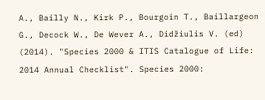A., Bailly N., Kirk P., Bourgoin T., Baillargeon G., Decock W., De Wever A., Didžiulis V. (ed) (2014). "Species 2000 & ITIS Catalogue of Life: 2014 Annual Checklist". Species 2000: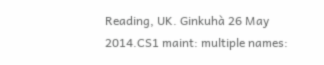Reading, UK. Ginkuhà 26 May 2014.CS1 maint: multiple names: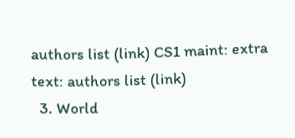authors list (link) CS1 maint: extra text: authors list (link)
  3. World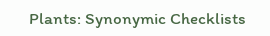Plants: Synonymic Checklists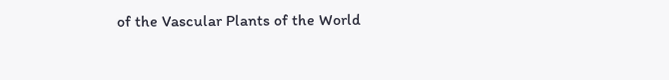of the Vascular Plants of the World